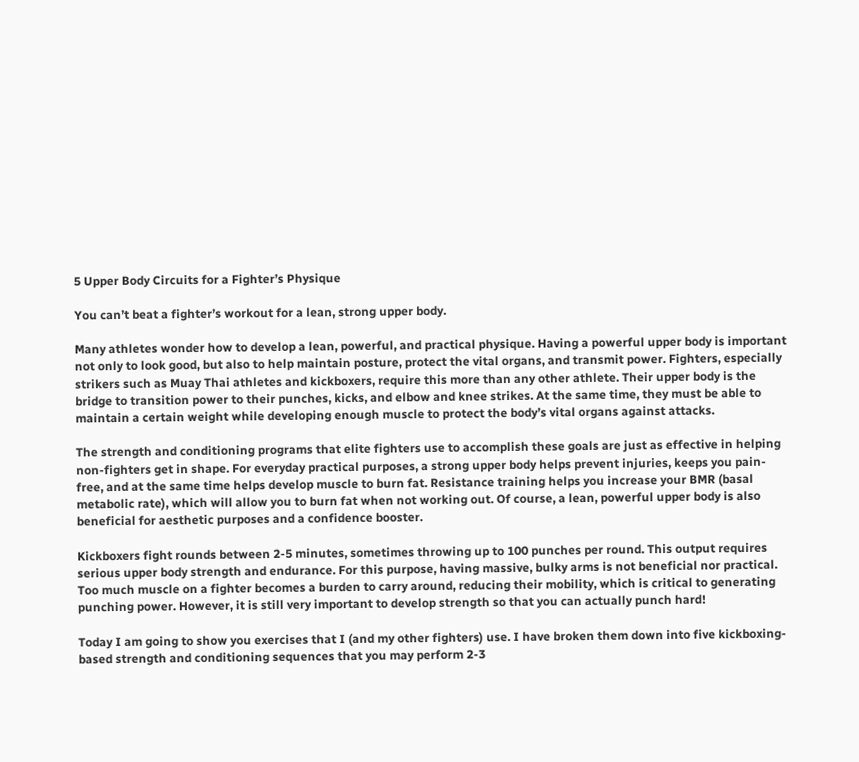5 Upper Body Circuits for a Fighter’s Physique

You can’t beat a fighter’s workout for a lean, strong upper body.

Many athletes wonder how to develop a lean, powerful, and practical physique. Having a powerful upper body is important not only to look good, but also to help maintain posture, protect the vital organs, and transmit power. Fighters, especially strikers such as Muay Thai athletes and kickboxers, require this more than any other athlete. Their upper body is the bridge to transition power to their punches, kicks, and elbow and knee strikes. At the same time, they must be able to maintain a certain weight while developing enough muscle to protect the body’s vital organs against attacks.

The strength and conditioning programs that elite fighters use to accomplish these goals are just as effective in helping non-fighters get in shape. For everyday practical purposes, a strong upper body helps prevent injuries, keeps you pain-free, and at the same time helps develop muscle to burn fat. Resistance training helps you increase your BMR (basal metabolic rate), which will allow you to burn fat when not working out. Of course, a lean, powerful upper body is also beneficial for aesthetic purposes and a confidence booster.

Kickboxers fight rounds between 2-5 minutes, sometimes throwing up to 100 punches per round. This output requires serious upper body strength and endurance. For this purpose, having massive, bulky arms is not beneficial nor practical. Too much muscle on a fighter becomes a burden to carry around, reducing their mobility, which is critical to generating punching power. However, it is still very important to develop strength so that you can actually punch hard!

Today I am going to show you exercises that I (and my other fighters) use. I have broken them down into five kickboxing-based strength and conditioning sequences that you may perform 2-3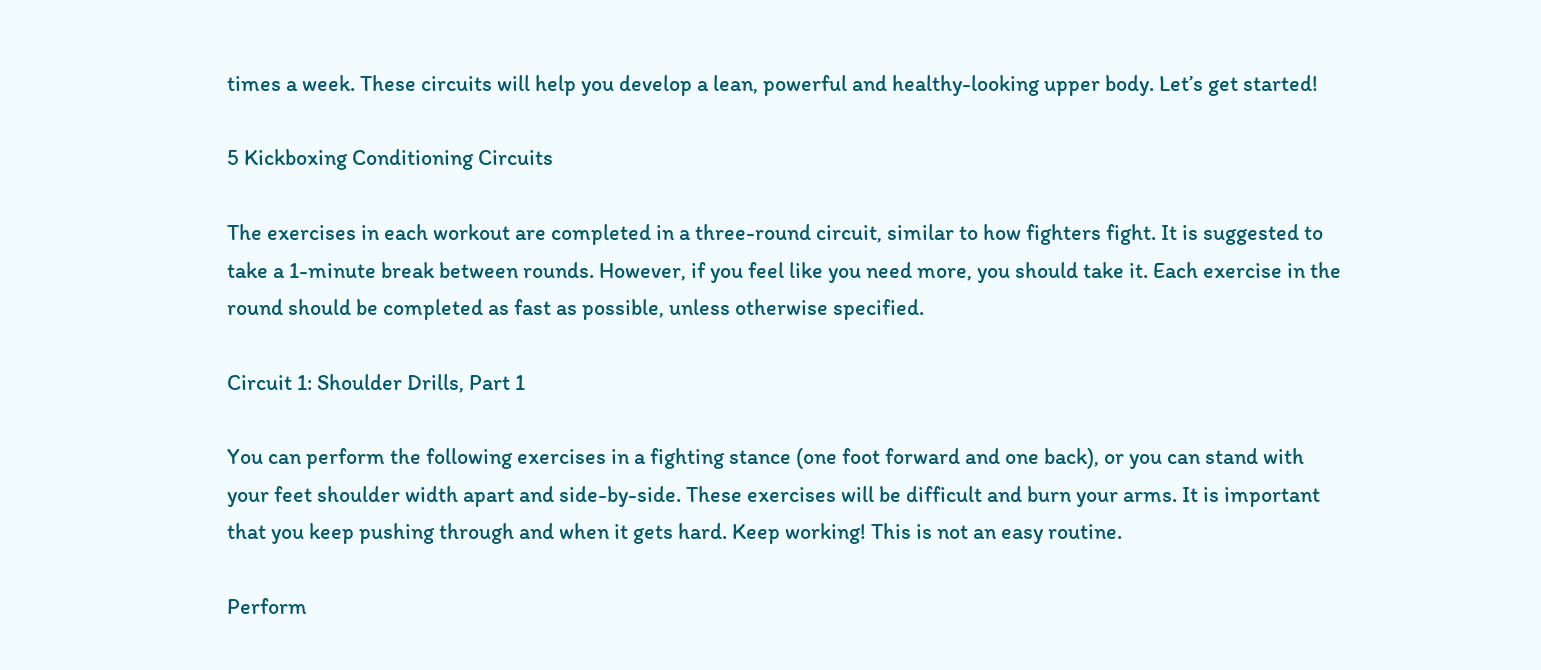times a week. These circuits will help you develop a lean, powerful and healthy-looking upper body. Let’s get started!

5 Kickboxing Conditioning Circuits

The exercises in each workout are completed in a three-round circuit, similar to how fighters fight. It is suggested to take a 1-minute break between rounds. However, if you feel like you need more, you should take it. Each exercise in the round should be completed as fast as possible, unless otherwise specified.

Circuit 1: Shoulder Drills, Part 1

You can perform the following exercises in a fighting stance (one foot forward and one back), or you can stand with your feet shoulder width apart and side-by-side. These exercises will be difficult and burn your arms. It is important that you keep pushing through and when it gets hard. Keep working! This is not an easy routine.

Perform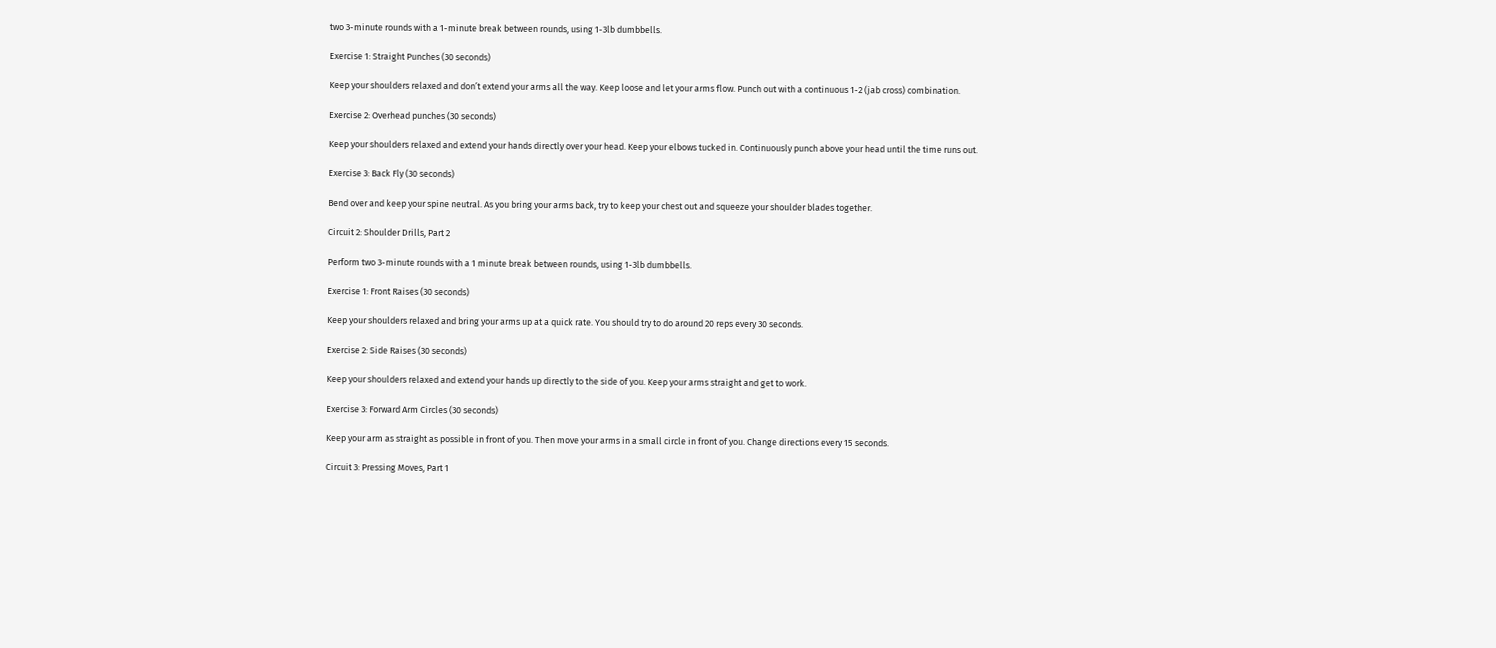two 3-minute rounds with a 1-minute break between rounds, using 1-3lb dumbbells.

Exercise 1: Straight Punches (30 seconds)

Keep your shoulders relaxed and don’t extend your arms all the way. Keep loose and let your arms flow. Punch out with a continuous 1-2 (jab cross) combination.

Exercise 2: Overhead punches (30 seconds)

Keep your shoulders relaxed and extend your hands directly over your head. Keep your elbows tucked in. Continuously punch above your head until the time runs out.

Exercise 3: Back Fly (30 seconds)

Bend over and keep your spine neutral. As you bring your arms back, try to keep your chest out and squeeze your shoulder blades together.

Circuit 2: Shoulder Drills, Part 2

Perform two 3-minute rounds with a 1 minute break between rounds, using 1-3lb dumbbells.

Exercise 1: Front Raises (30 seconds)

Keep your shoulders relaxed and bring your arms up at a quick rate. You should try to do around 20 reps every 30 seconds.

Exercise 2: Side Raises (30 seconds)

Keep your shoulders relaxed and extend your hands up directly to the side of you. Keep your arms straight and get to work.

Exercise 3: Forward Arm Circles (30 seconds)

Keep your arm as straight as possible in front of you. Then move your arms in a small circle in front of you. Change directions every 15 seconds.

Circuit 3: Pressing Moves, Part 1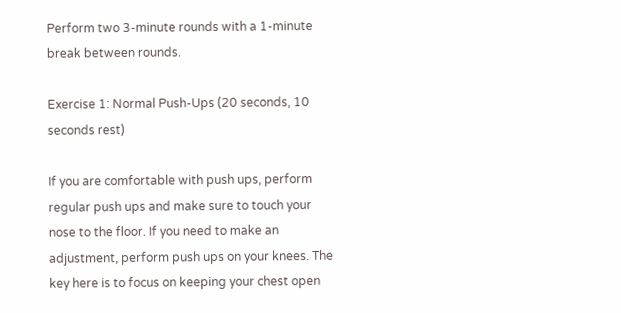Perform two 3-minute rounds with a 1-minute break between rounds.

Exercise 1: Normal Push-Ups (20 seconds, 10 seconds rest)

If you are comfortable with push ups, perform regular push ups and make sure to touch your nose to the floor. If you need to make an adjustment, perform push ups on your knees. The key here is to focus on keeping your chest open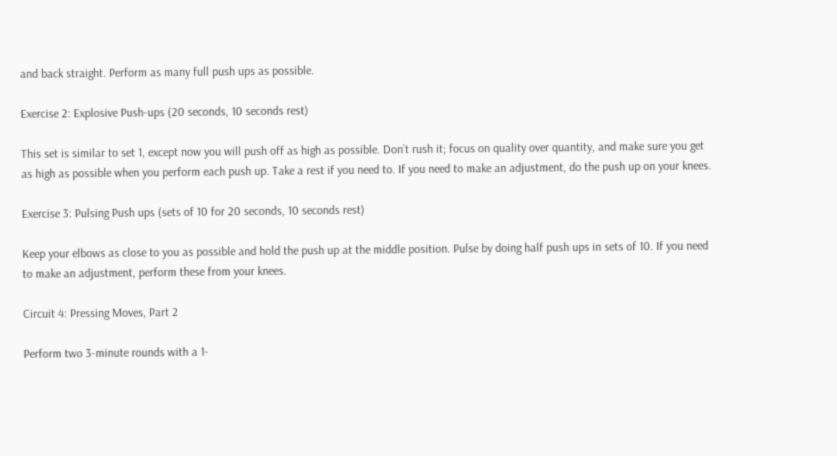and back straight. Perform as many full push ups as possible.

Exercise 2: Explosive Push-ups (20 seconds, 10 seconds rest)

This set is similar to set 1, except now you will push off as high as possible. Don’t rush it; focus on quality over quantity, and make sure you get as high as possible when you perform each push up. Take a rest if you need to. If you need to make an adjustment, do the push up on your knees.

Exercise 3: Pulsing Push ups (sets of 10 for 20 seconds, 10 seconds rest)

Keep your elbows as close to you as possible and hold the push up at the middle position. Pulse by doing half push ups in sets of 10. If you need to make an adjustment, perform these from your knees.

Circuit 4: Pressing Moves, Part 2

Perform two 3-minute rounds with a 1-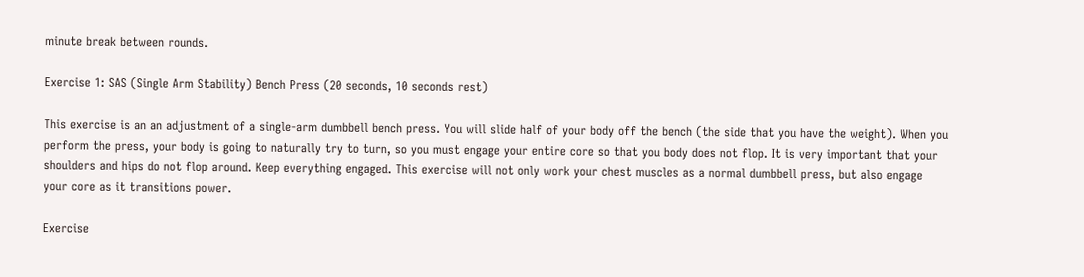minute break between rounds.

Exercise 1: SAS (Single Arm Stability) Bench Press (20 seconds, 10 seconds rest)

This exercise is an an adjustment of a single-arm dumbbell bench press. You will slide half of your body off the bench (the side that you have the weight). When you perform the press, your body is going to naturally try to turn, so you must engage your entire core so that you body does not flop. It is very important that your shoulders and hips do not flop around. Keep everything engaged. This exercise will not only work your chest muscles as a normal dumbbell press, but also engage your core as it transitions power.

Exercise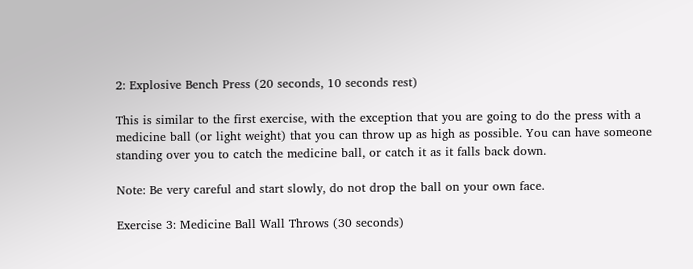2: Explosive Bench Press (20 seconds, 10 seconds rest)

This is similar to the first exercise, with the exception that you are going to do the press with a medicine ball (or light weight) that you can throw up as high as possible. You can have someone standing over you to catch the medicine ball, or catch it as it falls back down.

Note: Be very careful and start slowly, do not drop the ball on your own face.

Exercise 3: Medicine Ball Wall Throws (30 seconds)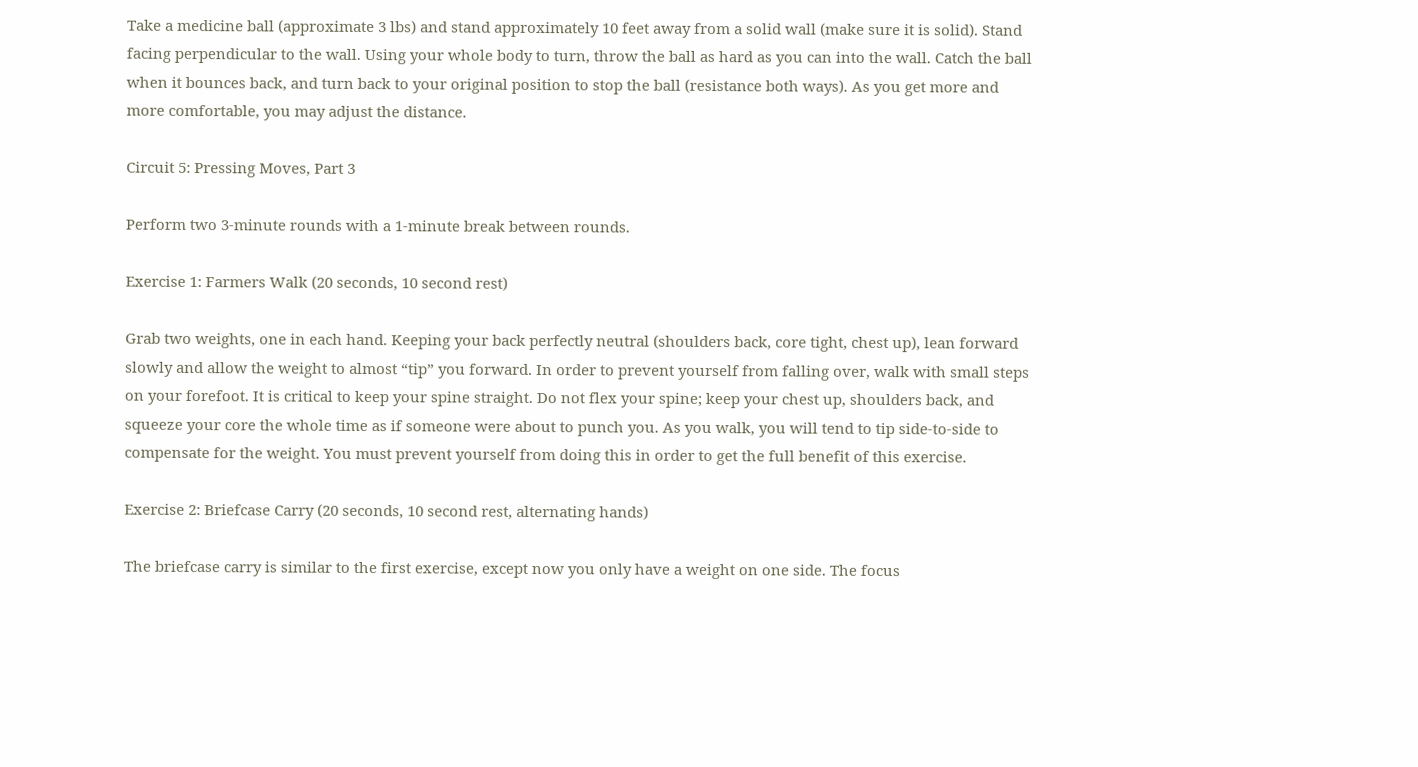Take a medicine ball (approximate 3 lbs) and stand approximately 10 feet away from a solid wall (make sure it is solid). Stand facing perpendicular to the wall. Using your whole body to turn, throw the ball as hard as you can into the wall. Catch the ball when it bounces back, and turn back to your original position to stop the ball (resistance both ways). As you get more and more comfortable, you may adjust the distance.

Circuit 5: Pressing Moves, Part 3

Perform two 3-minute rounds with a 1-minute break between rounds.

Exercise 1: Farmers Walk (20 seconds, 10 second rest)

Grab two weights, one in each hand. Keeping your back perfectly neutral (shoulders back, core tight, chest up), lean forward slowly and allow the weight to almost “tip” you forward. In order to prevent yourself from falling over, walk with small steps on your forefoot. It is critical to keep your spine straight. Do not flex your spine; keep your chest up, shoulders back, and squeeze your core the whole time as if someone were about to punch you. As you walk, you will tend to tip side-to-side to compensate for the weight. You must prevent yourself from doing this in order to get the full benefit of this exercise.

Exercise 2: Briefcase Carry (20 seconds, 10 second rest, alternating hands)

The briefcase carry is similar to the first exercise, except now you only have a weight on one side. The focus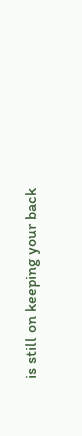is still on keeping your back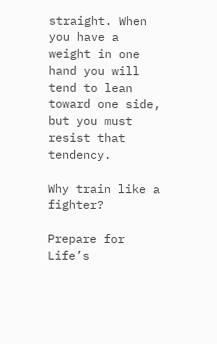straight. When you have a weight in one hand you will tend to lean toward one side, but you must resist that tendency.

Why train like a fighter?

Prepare for Life’s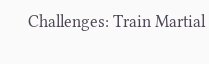Challenges: Train Martial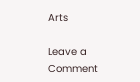Arts

Leave a Comment